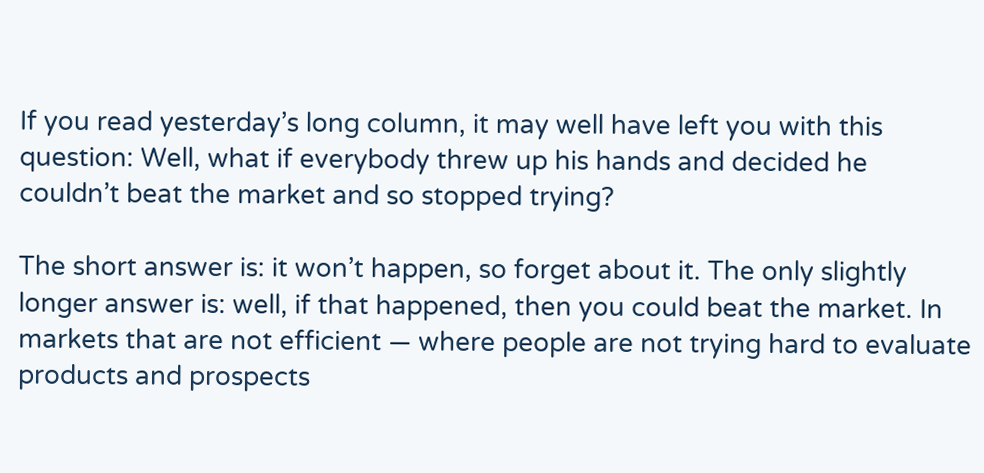If you read yesterday’s long column, it may well have left you with this question: Well, what if everybody threw up his hands and decided he couldn’t beat the market and so stopped trying?

The short answer is: it won’t happen, so forget about it. The only slightly longer answer is: well, if that happened, then you could beat the market. In markets that are not efficient — where people are not trying hard to evaluate products and prospects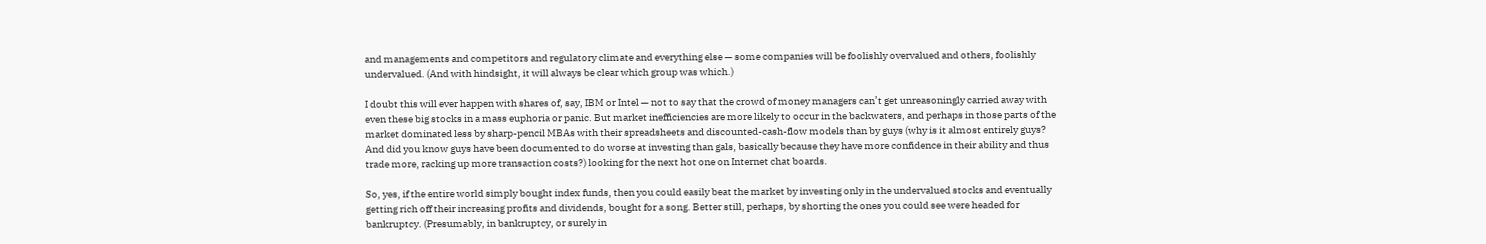and managements and competitors and regulatory climate and everything else — some companies will be foolishly overvalued and others, foolishly undervalued. (And with hindsight, it will always be clear which group was which.)

I doubt this will ever happen with shares of, say, IBM or Intel — not to say that the crowd of money managers can’t get unreasoningly carried away with even these big stocks in a mass euphoria or panic. But market inefficiencies are more likely to occur in the backwaters, and perhaps in those parts of the market dominated less by sharp-pencil MBAs with their spreadsheets and discounted-cash-flow models than by guys (why is it almost entirely guys? And did you know guys have been documented to do worse at investing than gals, basically because they have more confidence in their ability and thus trade more, racking up more transaction costs?) looking for the next hot one on Internet chat boards.

So, yes, if the entire world simply bought index funds, then you could easily beat the market by investing only in the undervalued stocks and eventually getting rich off their increasing profits and dividends, bought for a song. Better still, perhaps, by shorting the ones you could see were headed for bankruptcy. (Presumably, in bankruptcy, or surely in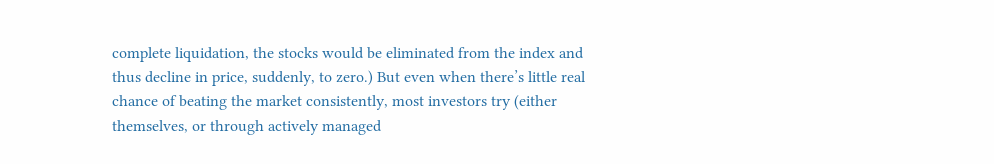complete liquidation, the stocks would be eliminated from the index and thus decline in price, suddenly, to zero.) But even when there’s little real chance of beating the market consistently, most investors try (either themselves, or through actively managed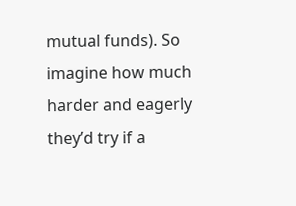mutual funds). So imagine how much harder and eagerly they’d try if a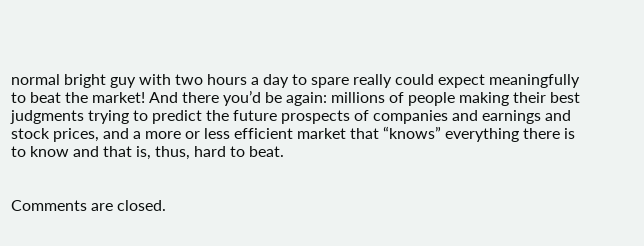normal bright guy with two hours a day to spare really could expect meaningfully to beat the market! And there you’d be again: millions of people making their best judgments trying to predict the future prospects of companies and earnings and stock prices, and a more or less efficient market that “knows” everything there is to know and that is, thus, hard to beat.


Comments are closed.